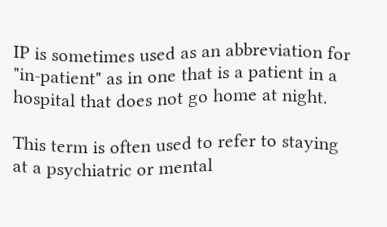IP is sometimes used as an abbreviation for "in-patient" as in one that is a patient in a hospital that does not go home at night.

This term is often used to refer to staying at a psychiatric or mental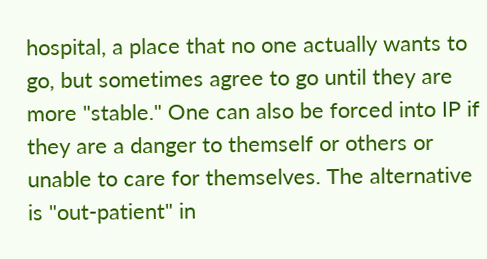hospital, a place that no one actually wants to go, but sometimes agree to go until they are more "stable." One can also be forced into IP if they are a danger to themself or others or unable to care for themselves. The alternative is "out-patient" in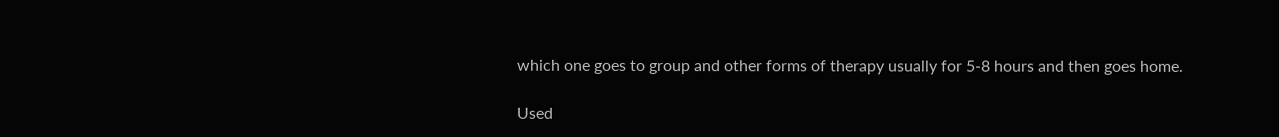which one goes to group and other forms of therapy usually for 5-8 hours and then goes home.

Used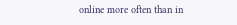online more often than in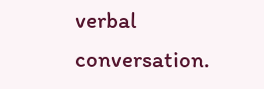verbal conversation.